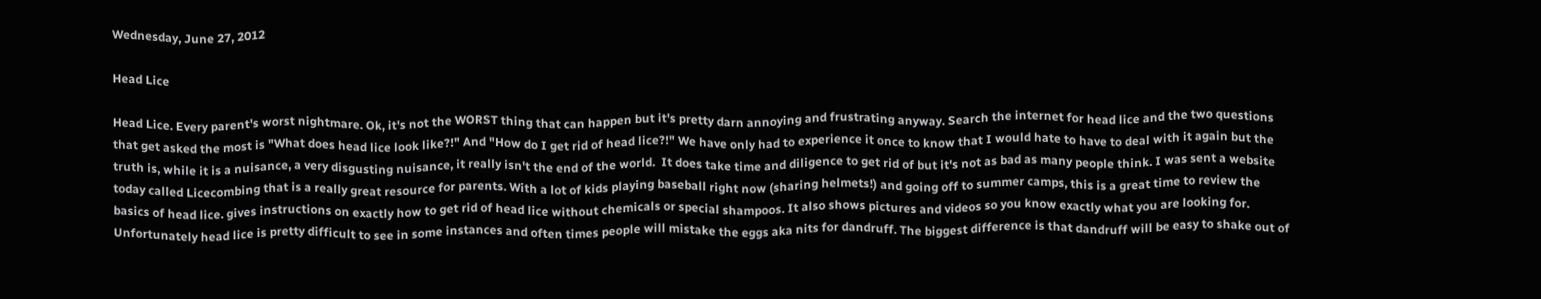Wednesday, June 27, 2012

Head Lice

Head Lice. Every parent's worst nightmare. Ok, it's not the WORST thing that can happen but it's pretty darn annoying and frustrating anyway. Search the internet for head lice and the two questions that get asked the most is "What does head lice look like?!" And "How do I get rid of head lice?!" We have only had to experience it once to know that I would hate to have to deal with it again but the truth is, while it is a nuisance, a very disgusting nuisance, it really isn't the end of the world.  It does take time and diligence to get rid of but it's not as bad as many people think. I was sent a website today called Licecombing that is a really great resource for parents. With a lot of kids playing baseball right now (sharing helmets!) and going off to summer camps, this is a great time to review the basics of head lice. gives instructions on exactly how to get rid of head lice without chemicals or special shampoos. It also shows pictures and videos so you know exactly what you are looking for. Unfortunately head lice is pretty difficult to see in some instances and often times people will mistake the eggs aka nits for dandruff. The biggest difference is that dandruff will be easy to shake out of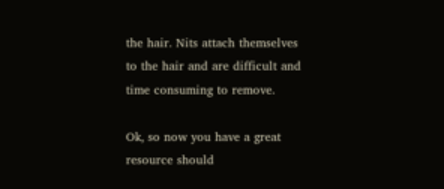the hair. Nits attach themselves to the hair and are difficult and time consuming to remove.

Ok, so now you have a great resource should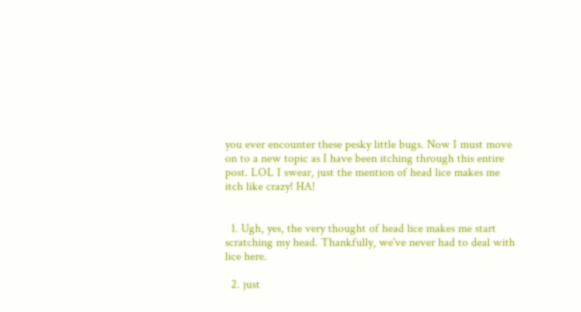you ever encounter these pesky little bugs. Now I must move on to a new topic as I have been itching through this entire post. LOL I swear, just the mention of head lice makes me itch like crazy! HA!


  1. Ugh, yes, the very thought of head lice makes me start scratching my head. Thankfully, we've never had to deal with lice here.

  2. just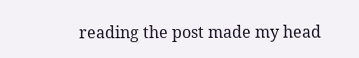reading the post made my head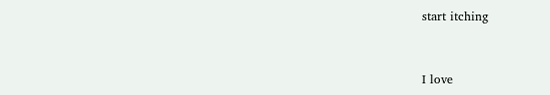start itching


I love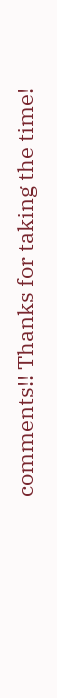comments!! Thanks for taking the time!